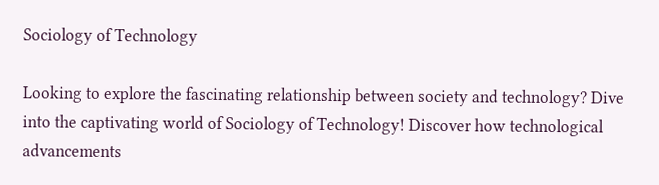Sociology of Technology

Looking to explore the fascinating relationship between society and technology? Dive into the captivating world of Sociology of Technology! Discover how technological advancements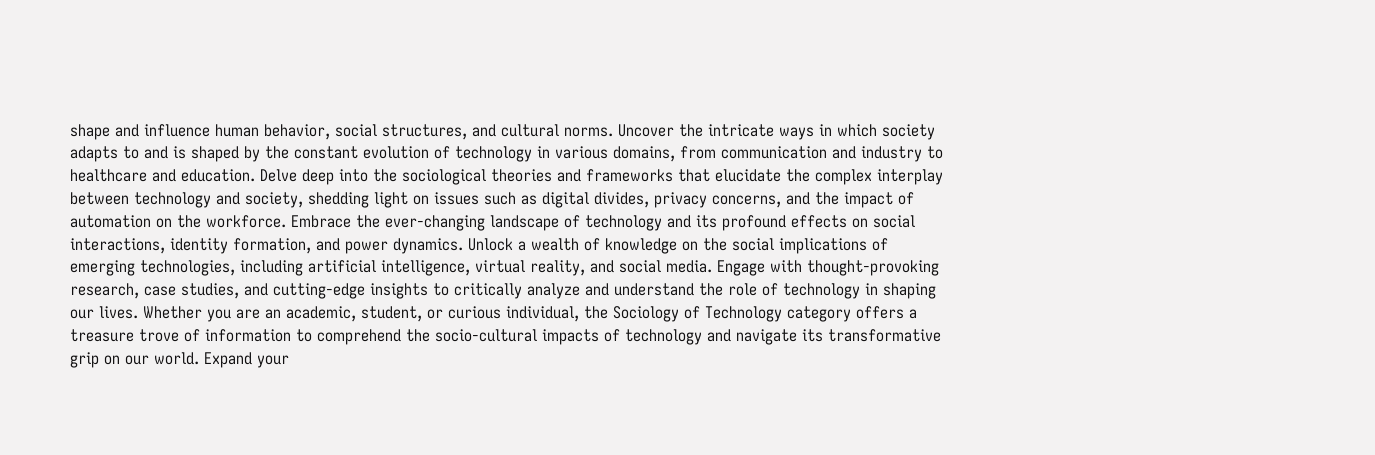shape and influence human behavior, social structures, and cultural norms. Uncover the intricate ways in which society adapts to and is shaped by the constant evolution of technology in various domains, from communication and industry to healthcare and education. Delve deep into the sociological theories and frameworks that elucidate the complex interplay between technology and society, shedding light on issues such as digital divides, privacy concerns, and the impact of automation on the workforce. Embrace the ever-changing landscape of technology and its profound effects on social interactions, identity formation, and power dynamics. Unlock a wealth of knowledge on the social implications of emerging technologies, including artificial intelligence, virtual reality, and social media. Engage with thought-provoking research, case studies, and cutting-edge insights to critically analyze and understand the role of technology in shaping our lives. Whether you are an academic, student, or curious individual, the Sociology of Technology category offers a treasure trove of information to comprehend the socio-cultural impacts of technology and navigate its transformative grip on our world. Expand your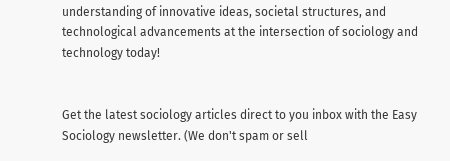understanding of innovative ideas, societal structures, and technological advancements at the intersection of sociology and technology today!


Get the latest sociology articles direct to you inbox with the Easy Sociology newsletter. (We don't spam or sell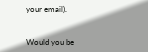your email).


Would you be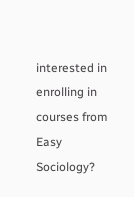interested in enrolling in courses from Easy Sociology?